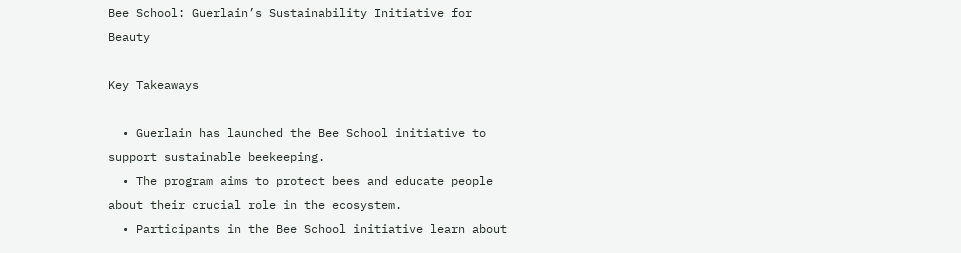Bee School: Guerlain’s Sustainability Initiative for Beauty

Key Takeaways

  • Guerlain has launched the Bee School initiative to support sustainable beekeeping.
  • The program aims to protect bees and educate people about their crucial role in the ecosystem.
  • Participants in the Bee School initiative learn about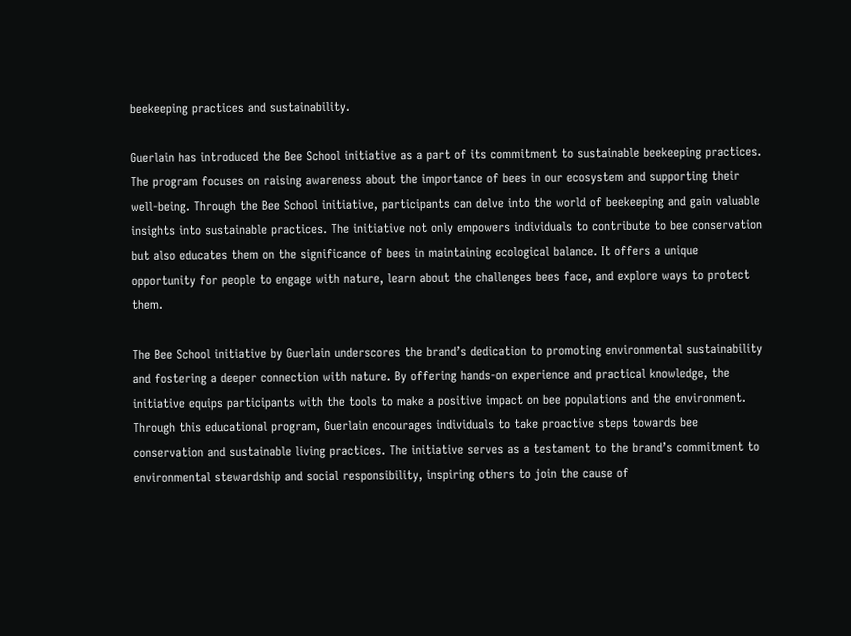beekeeping practices and sustainability.

Guerlain has introduced the Bee School initiative as a part of its commitment to sustainable beekeeping practices. The program focuses on raising awareness about the importance of bees in our ecosystem and supporting their well-being. Through the Bee School initiative, participants can delve into the world of beekeeping and gain valuable insights into sustainable practices. The initiative not only empowers individuals to contribute to bee conservation but also educates them on the significance of bees in maintaining ecological balance. It offers a unique opportunity for people to engage with nature, learn about the challenges bees face, and explore ways to protect them.

The Bee School initiative by Guerlain underscores the brand’s dedication to promoting environmental sustainability and fostering a deeper connection with nature. By offering hands-on experience and practical knowledge, the initiative equips participants with the tools to make a positive impact on bee populations and the environment. Through this educational program, Guerlain encourages individuals to take proactive steps towards bee conservation and sustainable living practices. The initiative serves as a testament to the brand’s commitment to environmental stewardship and social responsibility, inspiring others to join the cause of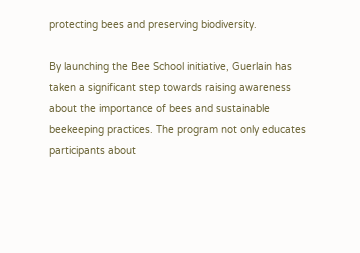protecting bees and preserving biodiversity.

By launching the Bee School initiative, Guerlain has taken a significant step towards raising awareness about the importance of bees and sustainable beekeeping practices. The program not only educates participants about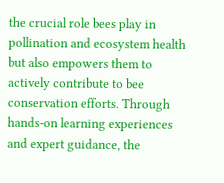the crucial role bees play in pollination and ecosystem health but also empowers them to actively contribute to bee conservation efforts. Through hands-on learning experiences and expert guidance, the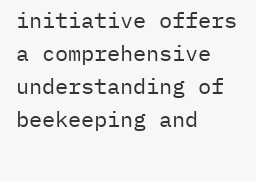initiative offers a comprehensive understanding of beekeeping and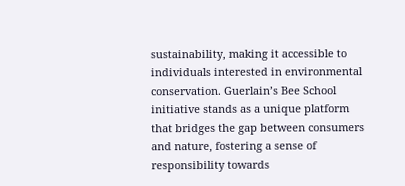sustainability, making it accessible to individuals interested in environmental conservation. Guerlain’s Bee School initiative stands as a unique platform that bridges the gap between consumers and nature, fostering a sense of responsibility towards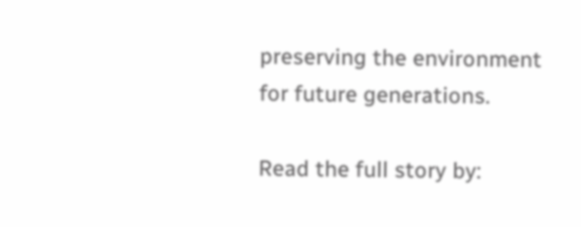preserving the environment for future generations.

Read the full story by: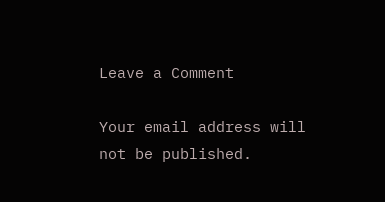Leave a Comment

Your email address will not be published.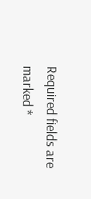Required fields are marked *